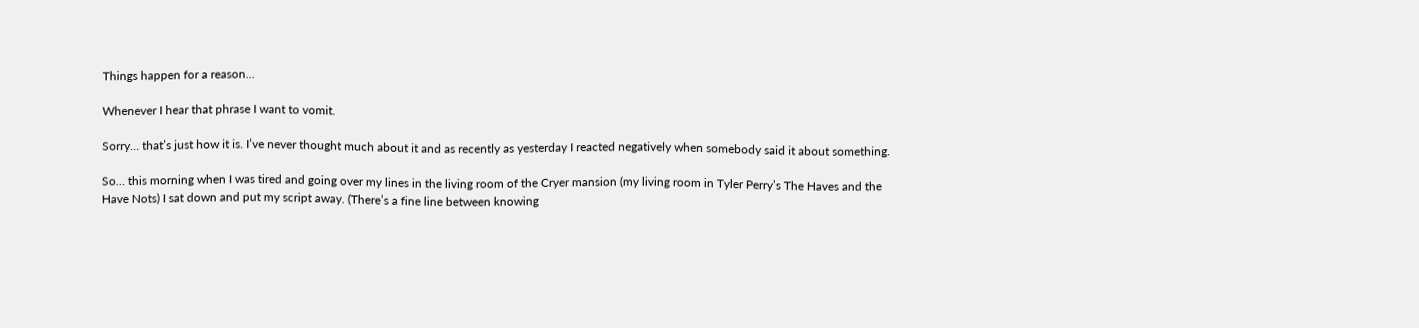Things happen for a reason…

Whenever I hear that phrase I want to vomit.

Sorry… that’s just how it is. I’ve never thought much about it and as recently as yesterday I reacted negatively when somebody said it about something.

So… this morning when I was tired and going over my lines in the living room of the Cryer mansion (my living room in Tyler Perry’s The Haves and the Have Nots) I sat down and put my script away. (There’s a fine line between knowing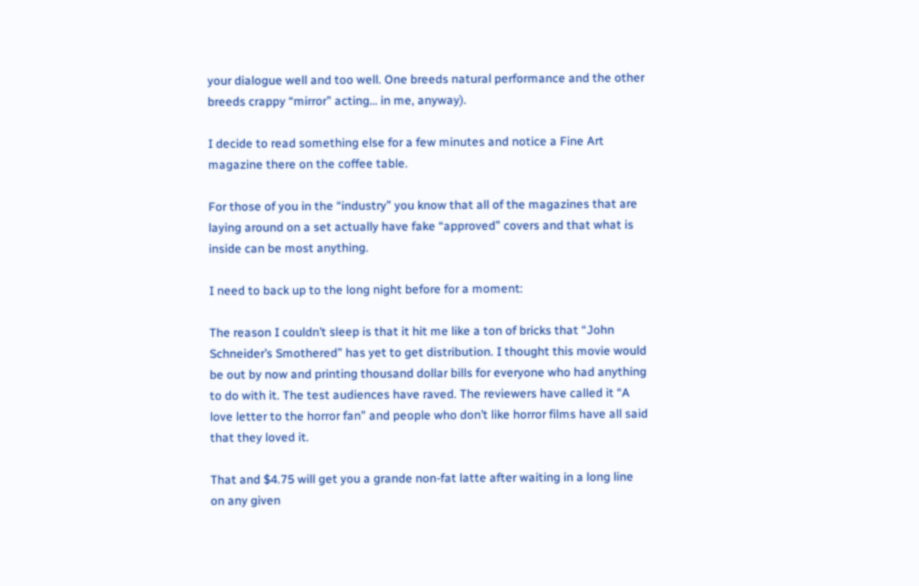your dialogue well and too well. One breeds natural performance and the other breeds crappy “mirror” acting… in me, anyway).

I decide to read something else for a few minutes and notice a Fine Art magazine there on the coffee table.

For those of you in the “industry” you know that all of the magazines that are laying around on a set actually have fake “approved” covers and that what is inside can be most anything.

I need to back up to the long night before for a moment:

The reason I couldn’t sleep is that it hit me like a ton of bricks that “John Schneider’s Smothered” has yet to get distribution. I thought this movie would be out by now and printing thousand dollar bills for everyone who had anything to do with it. The test audiences have raved. The reviewers have called it “A love letter to the horror fan” and people who don’t like horror films have all said that they loved it.

That and $4.75 will get you a grande non-fat latte after waiting in a long line on any given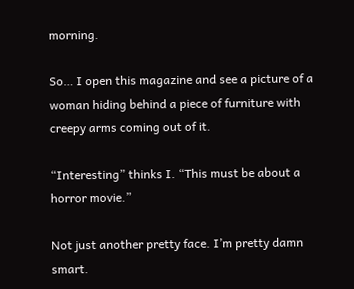morning.

So… I open this magazine and see a picture of a woman hiding behind a piece of furniture with creepy arms coming out of it.

“Interesting” thinks I. “This must be about a horror movie.”

Not just another pretty face. I’m pretty damn smart.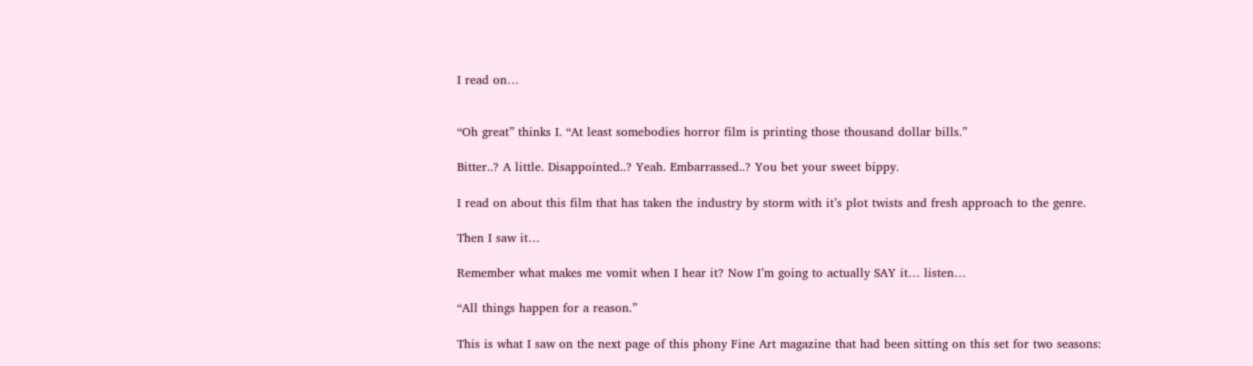I read on…


“Oh great” thinks I. “At least somebodies horror film is printing those thousand dollar bills.”

Bitter..? A little. Disappointed..? Yeah. Embarrassed..? You bet your sweet bippy.

I read on about this film that has taken the industry by storm with it’s plot twists and fresh approach to the genre.

Then I saw it…

Remember what makes me vomit when I hear it? Now I’m going to actually SAY it… listen…

“All things happen for a reason.”

This is what I saw on the next page of this phony Fine Art magazine that had been sitting on this set for two seasons: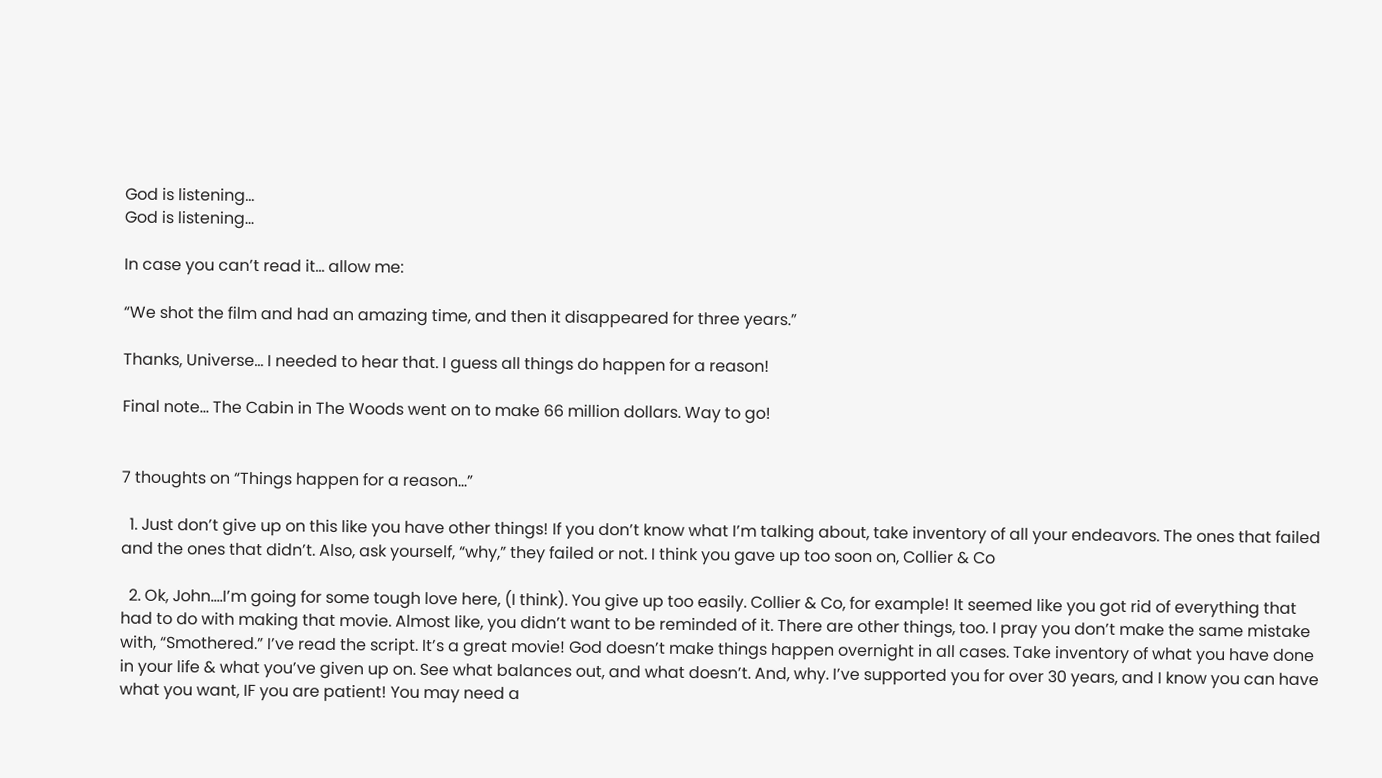God is listening...
God is listening…

In case you can’t read it… allow me:

“We shot the film and had an amazing time, and then it disappeared for three years.”

Thanks, Universe… I needed to hear that. I guess all things do happen for a reason!

Final note… The Cabin in The Woods went on to make 66 million dollars. Way to go!


7 thoughts on “Things happen for a reason…”

  1. Just don’t give up on this like you have other things! If you don’t know what I’m talking about, take inventory of all your endeavors. The ones that failed and the ones that didn’t. Also, ask yourself, “why,” they failed or not. I think you gave up too soon on, Collier & Co

  2. Ok, John….I’m going for some tough love here, (I think). You give up too easily. Collier & Co, for example! It seemed like you got rid of everything that had to do with making that movie. Almost like, you didn’t want to be reminded of it. There are other things, too. I pray you don’t make the same mistake with, “Smothered.” I’ve read the script. It’s a great movie! God doesn’t make things happen overnight in all cases. Take inventory of what you have done in your life & what you’ve given up on. See what balances out, and what doesn’t. And, why. I’ve supported you for over 30 years, and I know you can have what you want, IF you are patient! You may need a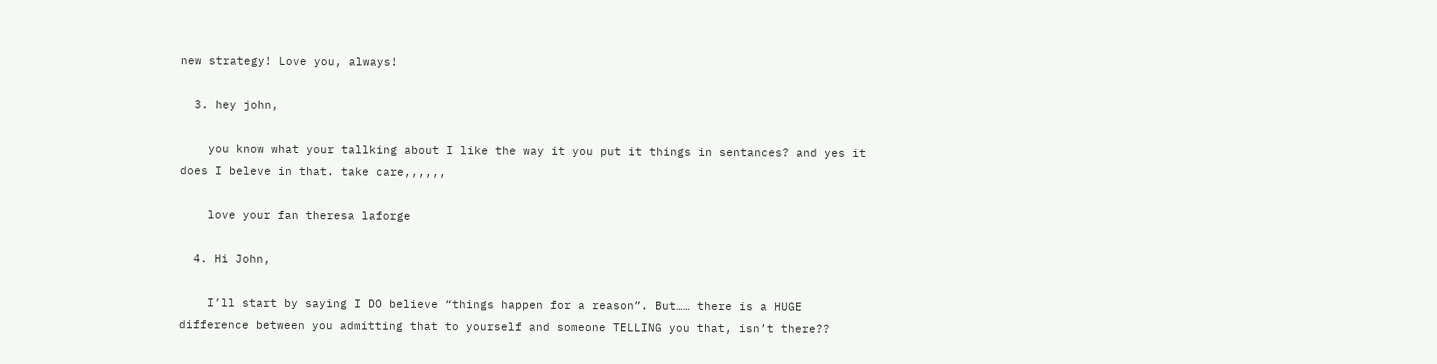new strategy! Love you, always!

  3. hey john,

    you know what your tallking about I like the way it you put it things in sentances? and yes it does I beleve in that. take care,,,,,,

    love your fan theresa laforge

  4. Hi John,

    I’ll start by saying I DO believe “things happen for a reason”. But…… there is a HUGE difference between you admitting that to yourself and someone TELLING you that, isn’t there??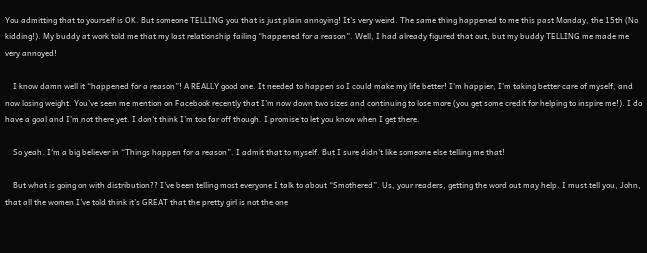You admitting that to yourself is OK. But someone TELLING you that is just plain annoying! It’s very weird. The same thing happened to me this past Monday, the 15th (No kidding!). My buddy at work told me that my last relationship failing “happened for a reason”. Well, I had already figured that out, but my buddy TELLING me made me very annoyed!

    I know damn well it “happened for a reason”! A REALLY good one. It needed to happen so I could make my life better! I’m happier, I’m taking better care of myself, and now losing weight. You’ve seen me mention on Facebook recently that I’m now down two sizes and continuing to lose more (you get some credit for helping to inspire me!). I do have a goal and I’m not there yet. I don’t think I’m too far off though. I promise to let you know when I get there.

    So yeah. I’m a big believer in “Things happen for a reason”. I admit that to myself. But I sure didn’t like someone else telling me that!

    But what is going on with distribution?? I’ve been telling most everyone I talk to about “Smothered”. Us, your readers, getting the word out may help. I must tell you, John, that all the women I’ve told think it’s GREAT that the pretty girl is not the one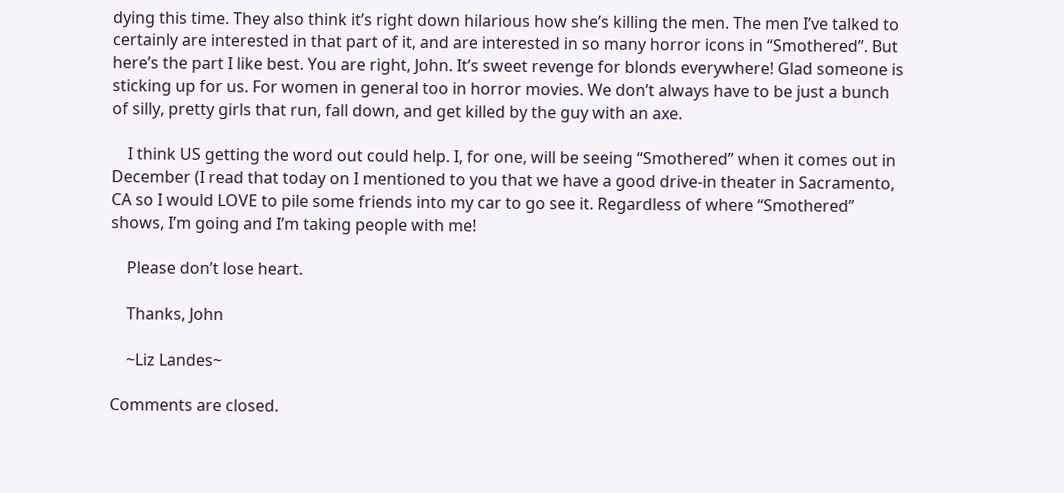dying this time. They also think it’s right down hilarious how she’s killing the men. The men I’ve talked to certainly are interested in that part of it, and are interested in so many horror icons in “Smothered”. But here’s the part I like best. You are right, John. It’s sweet revenge for blonds everywhere! Glad someone is sticking up for us. For women in general too in horror movies. We don’t always have to be just a bunch of silly, pretty girls that run, fall down, and get killed by the guy with an axe.

    I think US getting the word out could help. I, for one, will be seeing “Smothered” when it comes out in December (I read that today on I mentioned to you that we have a good drive-in theater in Sacramento, CA so I would LOVE to pile some friends into my car to go see it. Regardless of where “Smothered” shows, I’m going and I’m taking people with me!

    Please don’t lose heart.

    Thanks, John

    ~Liz Landes~

Comments are closed.